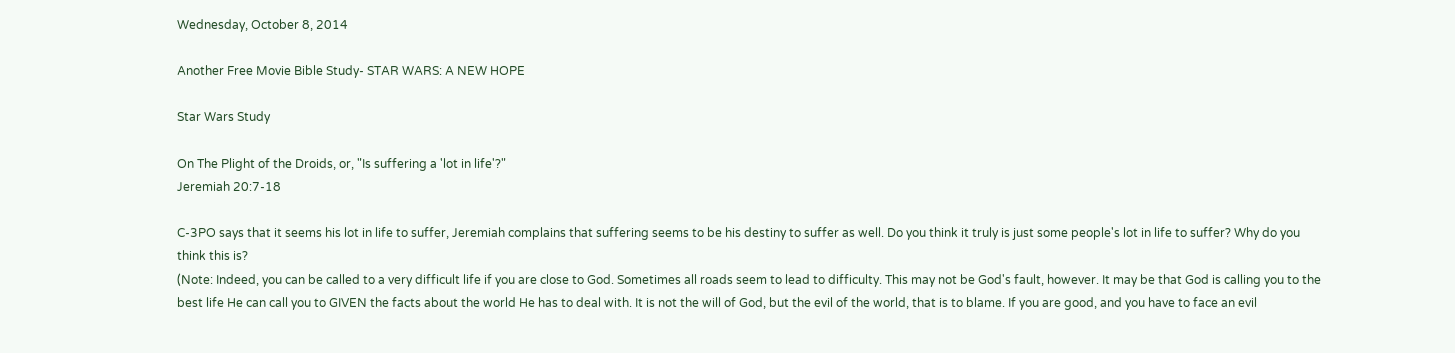Wednesday, October 8, 2014

Another Free Movie Bible Study- STAR WARS: A NEW HOPE

Star Wars Study

On The Plight of the Droids, or, "Is suffering a 'lot in life'?"
Jeremiah 20:7-18

C-3PO says that it seems his lot in life to suffer, Jeremiah complains that suffering seems to be his destiny to suffer as well. Do you think it truly is just some people's lot in life to suffer? Why do you think this is?
(Note: Indeed, you can be called to a very difficult life if you are close to God. Sometimes all roads seem to lead to difficulty. This may not be God's fault, however. It may be that God is calling you to the best life He can call you to GIVEN the facts about the world He has to deal with. It is not the will of God, but the evil of the world, that is to blame. If you are good, and you have to face an evil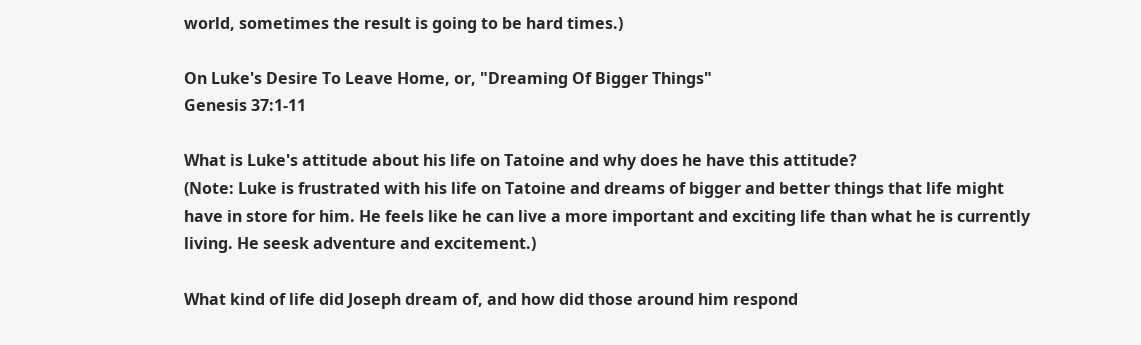world, sometimes the result is going to be hard times.)

On Luke's Desire To Leave Home, or, "Dreaming Of Bigger Things"
Genesis 37:1-11

What is Luke's attitude about his life on Tatoine and why does he have this attitude?
(Note: Luke is frustrated with his life on Tatoine and dreams of bigger and better things that life might have in store for him. He feels like he can live a more important and exciting life than what he is currently living. He seesk adventure and excitement.)

What kind of life did Joseph dream of, and how did those around him respond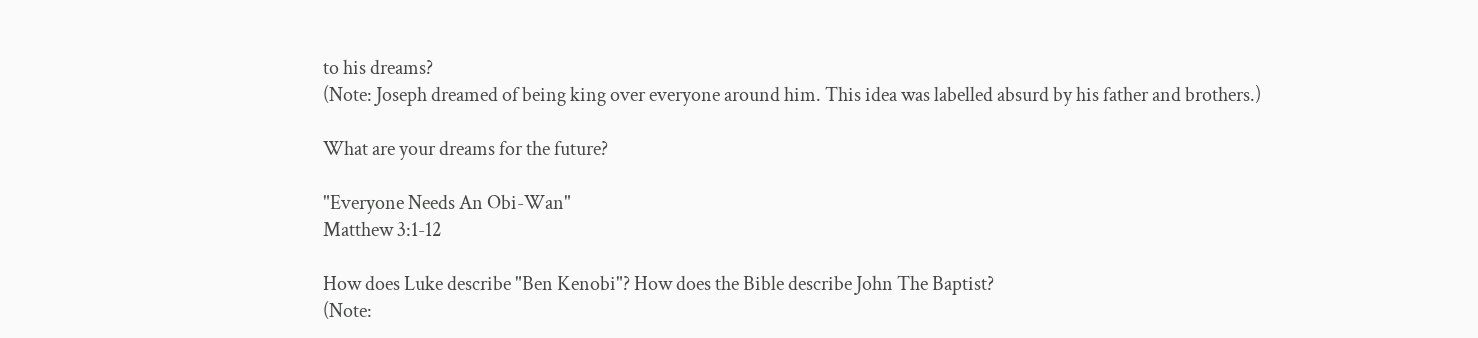to his dreams?
(Note: Joseph dreamed of being king over everyone around him. This idea was labelled absurd by his father and brothers.)

What are your dreams for the future?

"Everyone Needs An Obi-Wan"
Matthew 3:1-12

How does Luke describe "Ben Kenobi"? How does the Bible describe John The Baptist?
(Note: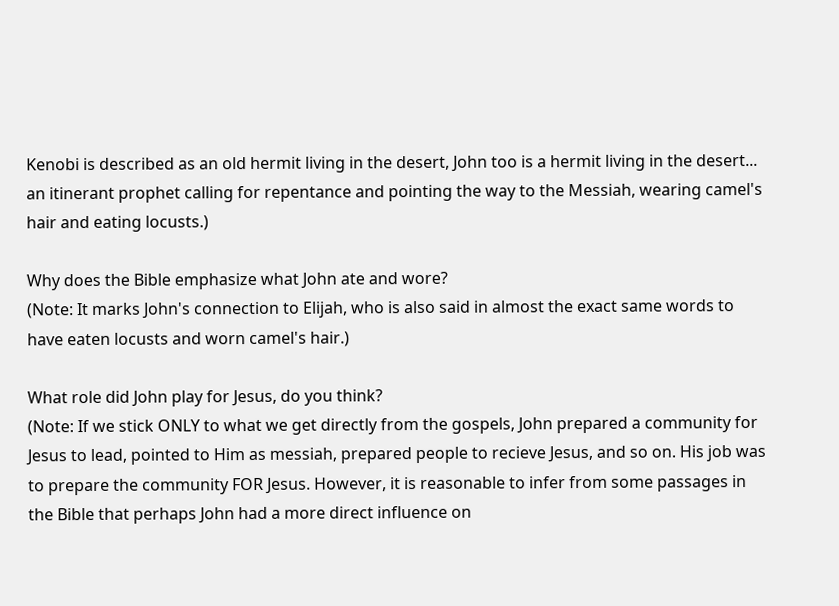Kenobi is described as an old hermit living in the desert, John too is a hermit living in the desert... an itinerant prophet calling for repentance and pointing the way to the Messiah, wearing camel's hair and eating locusts.)

Why does the Bible emphasize what John ate and wore?
(Note: It marks John's connection to Elijah, who is also said in almost the exact same words to have eaten locusts and worn camel's hair.)

What role did John play for Jesus, do you think?
(Note: If we stick ONLY to what we get directly from the gospels, John prepared a community for Jesus to lead, pointed to Him as messiah, prepared people to recieve Jesus, and so on. His job was to prepare the community FOR Jesus. However, it is reasonable to infer from some passages in the Bible that perhaps John had a more direct influence on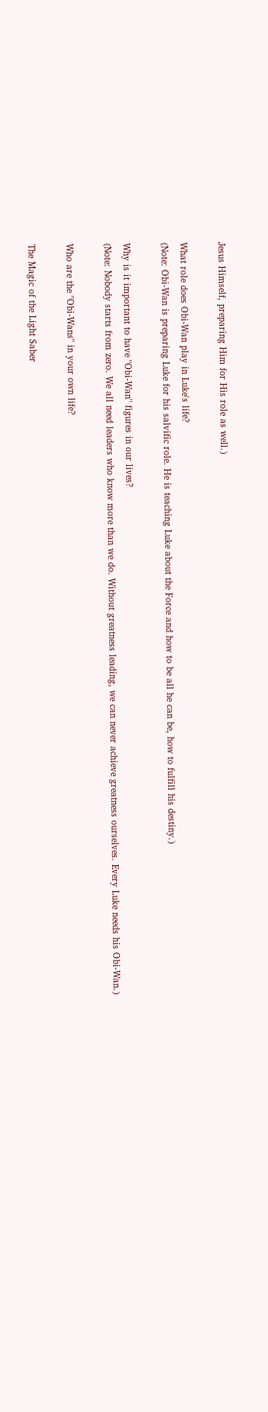Jesus Himself, preparing Him for His role as well.)

What role does Obi-Wan play in Luke's life?
(Note: Obi-Wan is preparing Luke for his salvific role. He is teaching Luke about the Force and how to be all he can be, how to fulfill his destiny.)

Why is it important to have "Obi-Wan" figures in our lives?
(Note: Nobody starts from zero. We all need leaders who know more than we do. Without greatness leading, we can never achieve greatness ourselves. Every Luke needs his Obi-Wan.)

Who are the "Obi-Wans" in your own life?

The Magic of the Light Saber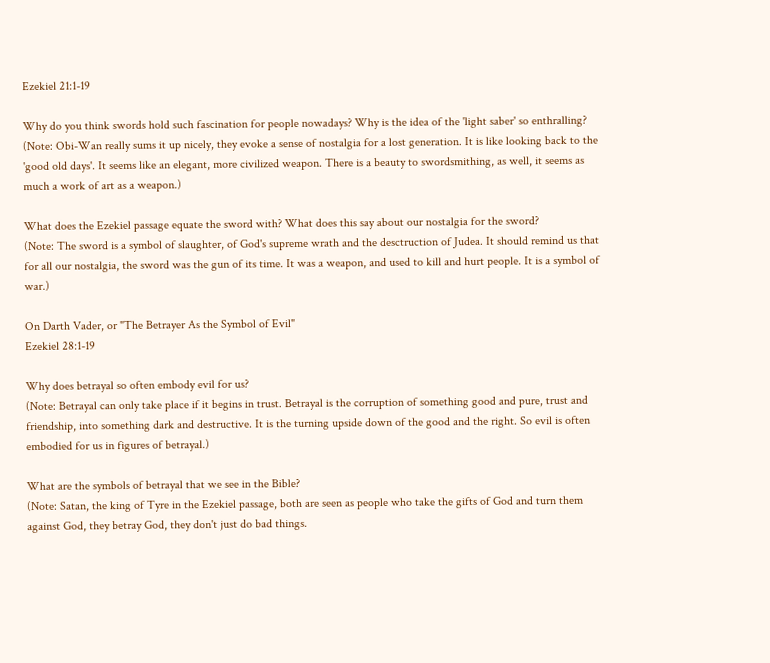Ezekiel 21:1-19

Why do you think swords hold such fascination for people nowadays? Why is the idea of the 'light saber' so enthralling?
(Note: Obi-Wan really sums it up nicely, they evoke a sense of nostalgia for a lost generation. It is like looking back to the 'good old days'. It seems like an elegant, more civilized weapon. There is a beauty to swordsmithing, as well, it seems as much a work of art as a weapon.)

What does the Ezekiel passage equate the sword with? What does this say about our nostalgia for the sword?
(Note: The sword is a symbol of slaughter, of God's supreme wrath and the desctruction of Judea. It should remind us that for all our nostalgia, the sword was the gun of its time. It was a weapon, and used to kill and hurt people. It is a symbol of war.)

On Darth Vader, or "The Betrayer As the Symbol of Evil"
Ezekiel 28:1-19

Why does betrayal so often embody evil for us?
(Note: Betrayal can only take place if it begins in trust. Betrayal is the corruption of something good and pure, trust and friendship, into something dark and destructive. It is the turning upside down of the good and the right. So evil is often embodied for us in figures of betrayal.)

What are the symbols of betrayal that we see in the Bible?
(Note: Satan, the king of Tyre in the Ezekiel passage, both are seen as people who take the gifts of God and turn them against God, they betray God, they don't just do bad things.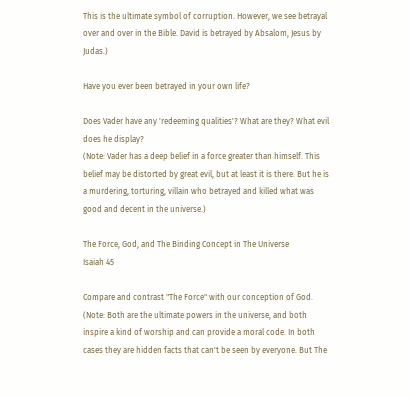This is the ultimate symbol of corruption. However, we see betrayal over and over in the Bible. David is betrayed by Absalom, Jesus by Judas.)

Have you ever been betrayed in your own life?

Does Vader have any 'redeeming qualities'? What are they? What evil does he display?
(Note: Vader has a deep belief in a force greater than himself. This belief may be distorted by great evil, but at least it is there. But he is a murdering, torturing, villain who betrayed and killed what was good and decent in the universe.)

The Force, God, and The Binding Concept in The Universe
Isaiah 45

Compare and contrast "The Force" with our conception of God.
(Note: Both are the ultimate powers in the universe, and both inspire a kind of worship and can provide a moral code. In both cases they are hidden facts that can't be seen by everyone. But The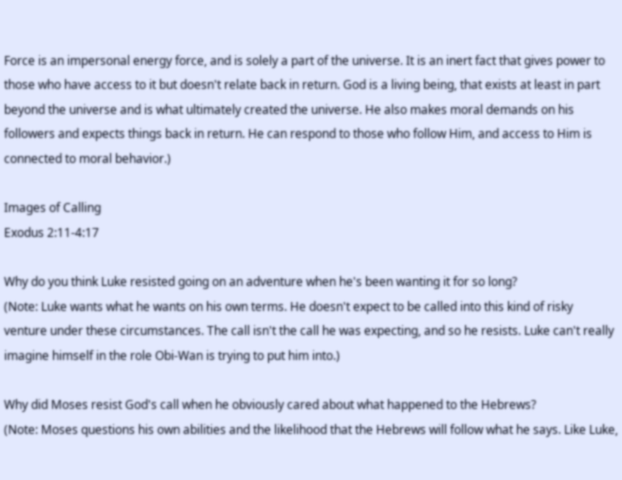Force is an impersonal energy force, and is solely a part of the universe. It is an inert fact that gives power to those who have access to it but doesn't relate back in return. God is a living being, that exists at least in part beyond the universe and is what ultimately created the universe. He also makes moral demands on his followers and expects things back in return. He can respond to those who follow Him, and access to Him is connected to moral behavior.)

Images of Calling
Exodus 2:11-4:17

Why do you think Luke resisted going on an adventure when he's been wanting it for so long?
(Note: Luke wants what he wants on his own terms. He doesn't expect to be called into this kind of risky venture under these circumstances. The call isn't the call he was expecting, and so he resists. Luke can't really imagine himself in the role Obi-Wan is trying to put him into.)

Why did Moses resist God's call when he obviously cared about what happened to the Hebrews?
(Note: Moses questions his own abilities and the likelihood that the Hebrews will follow what he says. Like Luke,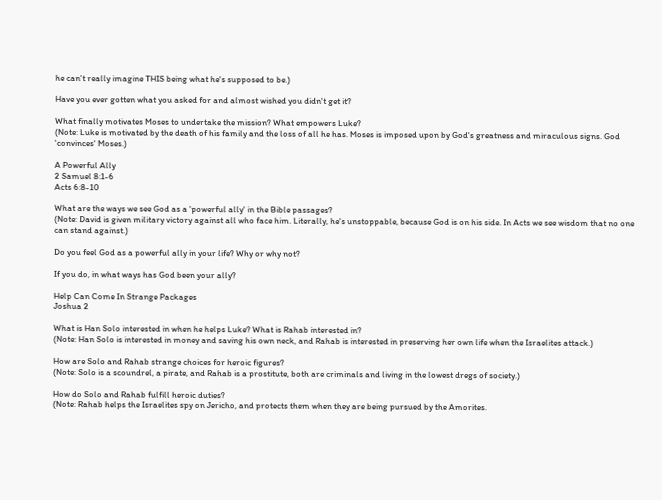he can't really imagine THIS being what he's supposed to be.)

Have you ever gotten what you asked for and almost wished you didn't get it?

What finally motivates Moses to undertake the mission? What empowers Luke?
(Note: Luke is motivated by the death of his family and the loss of all he has. Moses is imposed upon by God's greatness and miraculous signs. God 'convinces' Moses.)

A Powerful Ally
2 Samuel 8:1-6
Acts 6:8-10

What are the ways we see God as a 'powerful ally' in the Bible passages?
(Note: David is given military victory against all who face him. Literally, he's unstoppable, because God is on his side. In Acts we see wisdom that no one can stand against.)

Do you feel God as a powerful ally in your life? Why or why not?

If you do, in what ways has God been your ally?

Help Can Come In Strange Packages
Joshua 2

What is Han Solo interested in when he helps Luke? What is Rahab interested in?
(Note: Han Solo is interested in money and saving his own neck, and Rahab is interested in preserving her own life when the Israelites attack.)

How are Solo and Rahab strange choices for heroic figures?
(Note: Solo is a scoundrel, a pirate, and Rahab is a prostitute, both are criminals and living in the lowest dregs of society.)

How do Solo and Rahab fulfill heroic duties?
(Note: Rahab helps the Israelites spy on Jericho, and protects them when they are being pursued by the Amorites.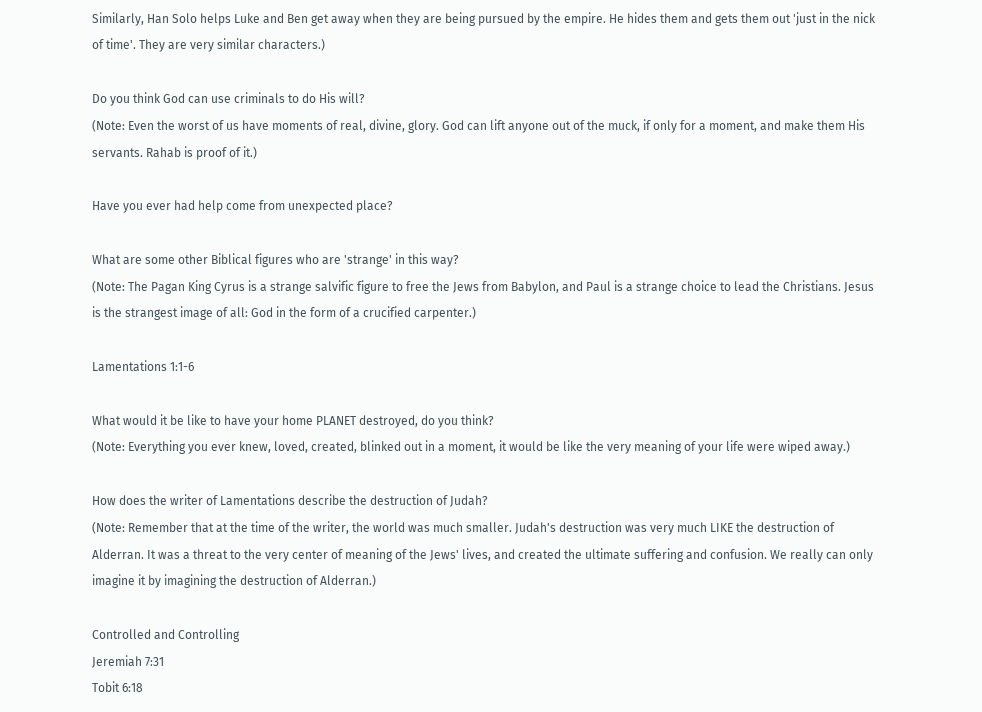Similarly, Han Solo helps Luke and Ben get away when they are being pursued by the empire. He hides them and gets them out 'just in the nick of time'. They are very similar characters.)

Do you think God can use criminals to do His will?
(Note: Even the worst of us have moments of real, divine, glory. God can lift anyone out of the muck, if only for a moment, and make them His servants. Rahab is proof of it.)

Have you ever had help come from unexpected place?

What are some other Biblical figures who are 'strange' in this way?
(Note: The Pagan King Cyrus is a strange salvific figure to free the Jews from Babylon, and Paul is a strange choice to lead the Christians. Jesus is the strangest image of all: God in the form of a crucified carpenter.)

Lamentations 1:1-6

What would it be like to have your home PLANET destroyed, do you think?
(Note: Everything you ever knew, loved, created, blinked out in a moment, it would be like the very meaning of your life were wiped away.)

How does the writer of Lamentations describe the destruction of Judah?
(Note: Remember that at the time of the writer, the world was much smaller. Judah's destruction was very much LIKE the destruction of Alderran. It was a threat to the very center of meaning of the Jews' lives, and created the ultimate suffering and confusion. We really can only imagine it by imagining the destruction of Alderran.)

Controlled and Controlling
Jeremiah 7:31
Tobit 6:18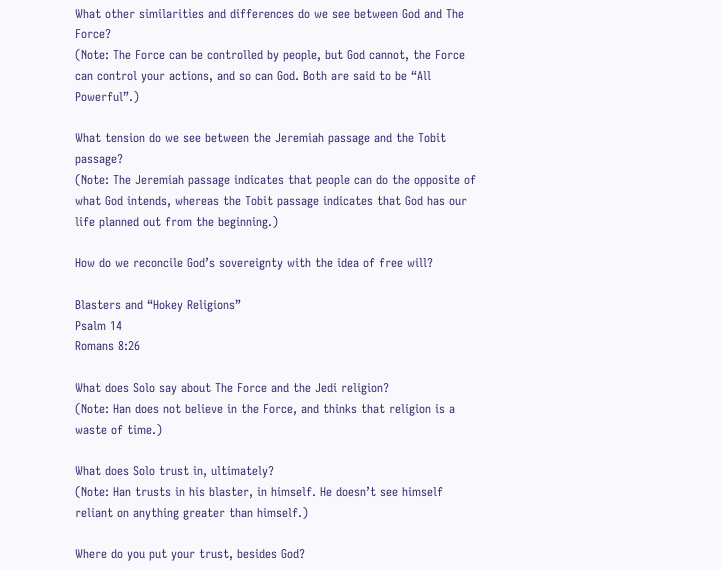What other similarities and differences do we see between God and The Force?
(Note: The Force can be controlled by people, but God cannot, the Force can control your actions, and so can God. Both are said to be “All Powerful”.)

What tension do we see between the Jeremiah passage and the Tobit passage?
(Note: The Jeremiah passage indicates that people can do the opposite of what God intends, whereas the Tobit passage indicates that God has our life planned out from the beginning.)

How do we reconcile God’s sovereignty with the idea of free will?

Blasters and “Hokey Religions”
Psalm 14
Romans 8:26

What does Solo say about The Force and the Jedi religion?
(Note: Han does not believe in the Force, and thinks that religion is a waste of time.)

What does Solo trust in, ultimately?
(Note: Han trusts in his blaster, in himself. He doesn’t see himself reliant on anything greater than himself.)

Where do you put your trust, besides God?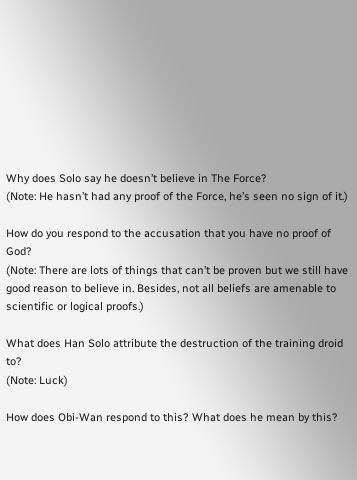Why does Solo say he doesn’t believe in The Force?
(Note: He hasn’t had any proof of the Force, he’s seen no sign of it.)

How do you respond to the accusation that you have no proof of God?
(Note: There are lots of things that can’t be proven but we still have good reason to believe in. Besides, not all beliefs are amenable to scientific or logical proofs.)

What does Han Solo attribute the destruction of the training droid to?
(Note: Luck)

How does Obi-Wan respond to this? What does he mean by this?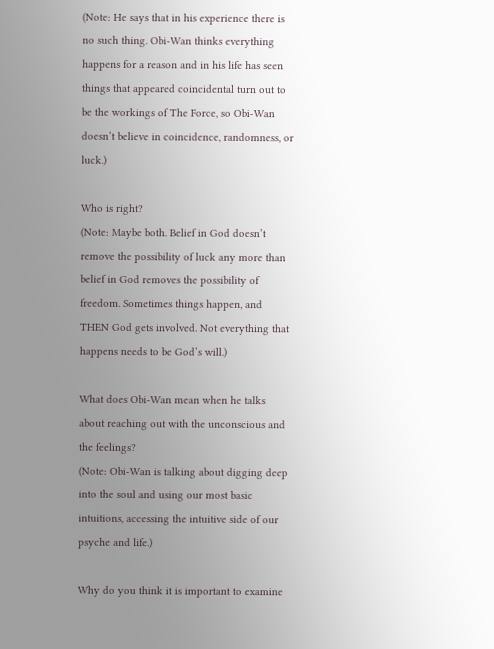(Note: He says that in his experience there is no such thing. Obi-Wan thinks everything happens for a reason and in his life has seen things that appeared coincidental turn out to be the workings of The Force, so Obi-Wan doesn’t believe in coincidence, randomness, or luck.)

Who is right?
(Note: Maybe both. Belief in God doesn’t remove the possibility of luck any more than belief in God removes the possibility of freedom. Sometimes things happen, and THEN God gets involved. Not everything that happens needs to be God’s will.)

What does Obi-Wan mean when he talks about reaching out with the unconscious and the feelings?
(Note: Obi-Wan is talking about digging deep into the soul and using our most basic intuitions, accessing the intuitive side of our psyche and life.)

Why do you think it is important to examine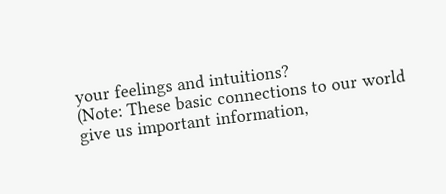your feelings and intuitions?
(Note: These basic connections to our world give us important information,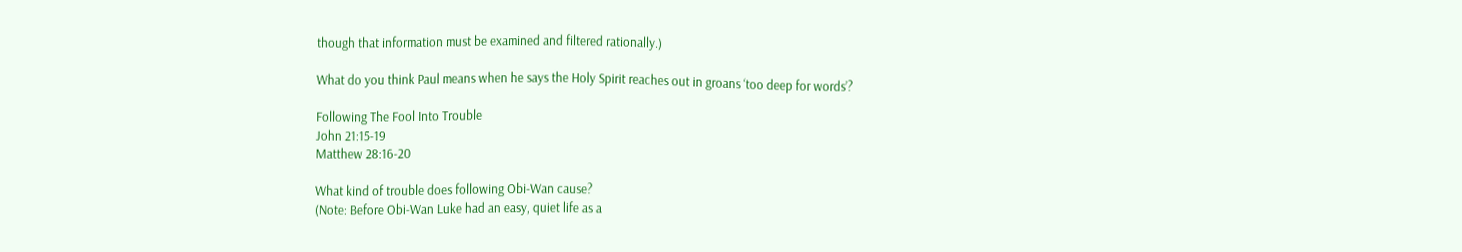though that information must be examined and filtered rationally.)

What do you think Paul means when he says the Holy Spirit reaches out in groans ‘too deep for words’?

Following The Fool Into Trouble
John 21:15-19
Matthew 28:16-20

What kind of trouble does following Obi-Wan cause?
(Note: Before Obi-Wan Luke had an easy, quiet life as a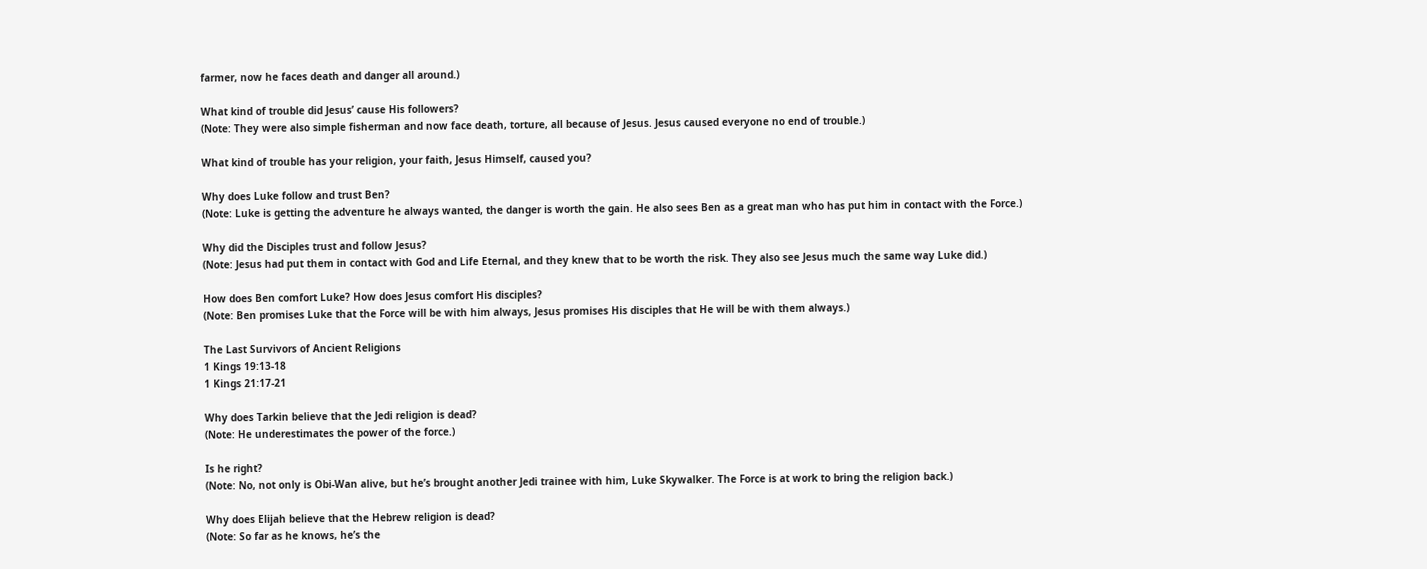farmer, now he faces death and danger all around.)

What kind of trouble did Jesus’ cause His followers?
(Note: They were also simple fisherman and now face death, torture, all because of Jesus. Jesus caused everyone no end of trouble.)

What kind of trouble has your religion, your faith, Jesus Himself, caused you?

Why does Luke follow and trust Ben?
(Note: Luke is getting the adventure he always wanted, the danger is worth the gain. He also sees Ben as a great man who has put him in contact with the Force.)

Why did the Disciples trust and follow Jesus?
(Note: Jesus had put them in contact with God and Life Eternal, and they knew that to be worth the risk. They also see Jesus much the same way Luke did.)

How does Ben comfort Luke? How does Jesus comfort His disciples?
(Note: Ben promises Luke that the Force will be with him always, Jesus promises His disciples that He will be with them always.)

The Last Survivors of Ancient Religions
1 Kings 19:13-18
1 Kings 21:17-21

Why does Tarkin believe that the Jedi religion is dead?
(Note: He underestimates the power of the force.)

Is he right?
(Note: No, not only is Obi-Wan alive, but he’s brought another Jedi trainee with him, Luke Skywalker. The Force is at work to bring the religion back.)

Why does Elijah believe that the Hebrew religion is dead?
(Note: So far as he knows, he’s the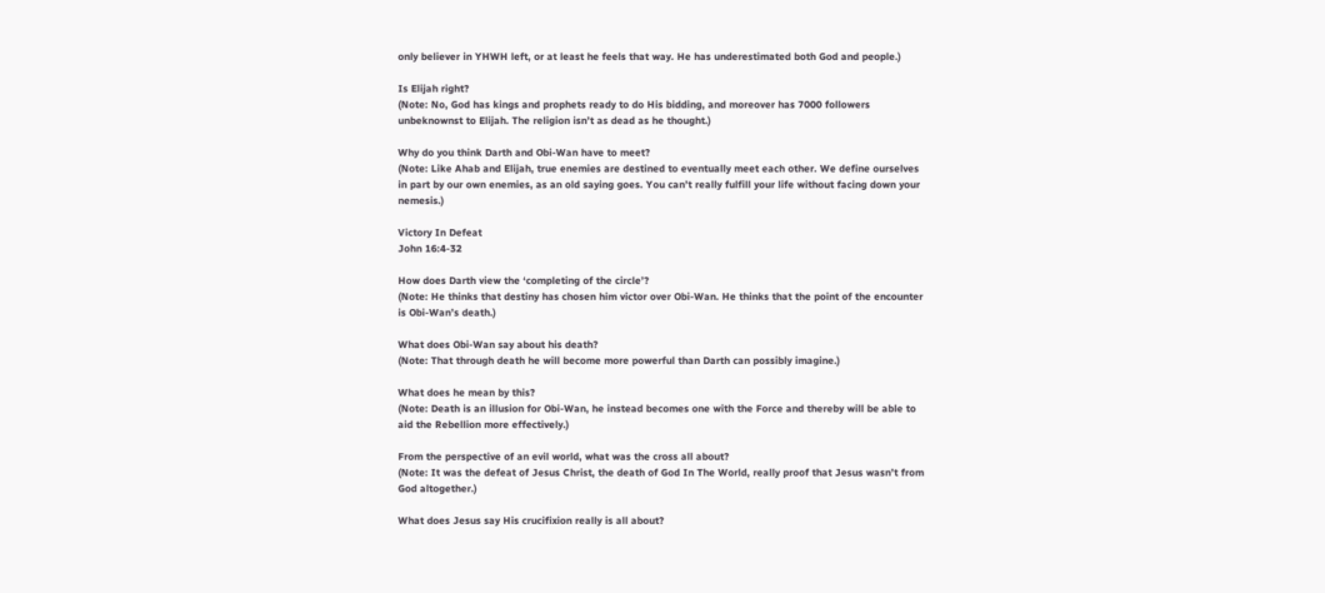only believer in YHWH left, or at least he feels that way. He has underestimated both God and people.)

Is Elijah right?
(Note: No, God has kings and prophets ready to do His bidding, and moreover has 7000 followers unbeknownst to Elijah. The religion isn’t as dead as he thought.)

Why do you think Darth and Obi-Wan have to meet?
(Note: Like Ahab and Elijah, true enemies are destined to eventually meet each other. We define ourselves in part by our own enemies, as an old saying goes. You can’t really fulfill your life without facing down your nemesis.)

Victory In Defeat
John 16:4-32

How does Darth view the ‘completing of the circle’?
(Note: He thinks that destiny has chosen him victor over Obi-Wan. He thinks that the point of the encounter is Obi-Wan’s death.)

What does Obi-Wan say about his death?
(Note: That through death he will become more powerful than Darth can possibly imagine.)

What does he mean by this?
(Note: Death is an illusion for Obi-Wan, he instead becomes one with the Force and thereby will be able to aid the Rebellion more effectively.)

From the perspective of an evil world, what was the cross all about?
(Note: It was the defeat of Jesus Christ, the death of God In The World, really proof that Jesus wasn’t from God altogether.)

What does Jesus say His crucifixion really is all about?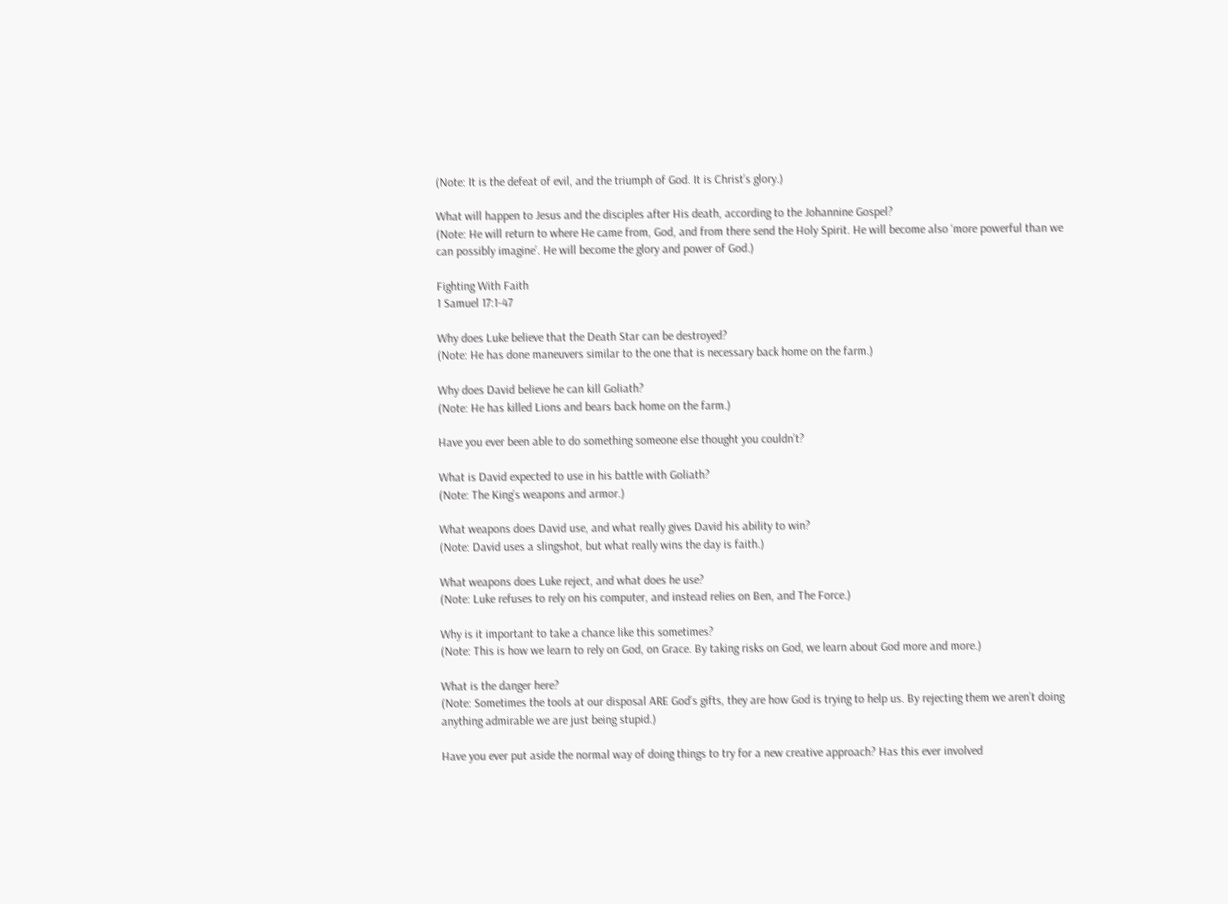(Note: It is the defeat of evil, and the triumph of God. It is Christ’s glory.)

What will happen to Jesus and the disciples after His death, according to the Johannine Gospel?
(Note: He will return to where He came from, God, and from there send the Holy Spirit. He will become also ‘more powerful than we can possibly imagine’. He will become the glory and power of God.)

Fighting With Faith
1 Samuel 17:1-47

Why does Luke believe that the Death Star can be destroyed?
(Note: He has done maneuvers similar to the one that is necessary back home on the farm.)

Why does David believe he can kill Goliath?
(Note: He has killed Lions and bears back home on the farm.)

Have you ever been able to do something someone else thought you couldn’t?

What is David expected to use in his battle with Goliath?
(Note: The King’s weapons and armor.)

What weapons does David use, and what really gives David his ability to win?
(Note: David uses a slingshot, but what really wins the day is faith.)

What weapons does Luke reject, and what does he use?
(Note: Luke refuses to rely on his computer, and instead relies on Ben, and The Force.)

Why is it important to take a chance like this sometimes?
(Note: This is how we learn to rely on God, on Grace. By taking risks on God, we learn about God more and more.)

What is the danger here?
(Note: Sometimes the tools at our disposal ARE God’s gifts, they are how God is trying to help us. By rejecting them we aren’t doing anything admirable we are just being stupid.)

Have you ever put aside the normal way of doing things to try for a new creative approach? Has this ever involved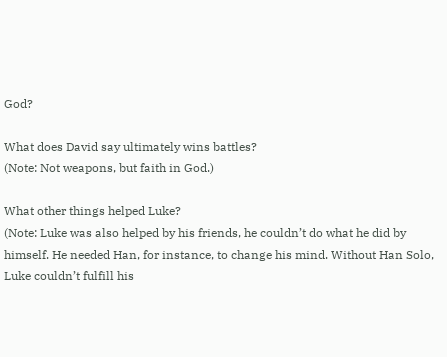God?

What does David say ultimately wins battles?
(Note: Not weapons, but faith in God.)

What other things helped Luke?
(Note: Luke was also helped by his friends, he couldn’t do what he did by himself. He needed Han, for instance, to change his mind. Without Han Solo, Luke couldn’t fulfill his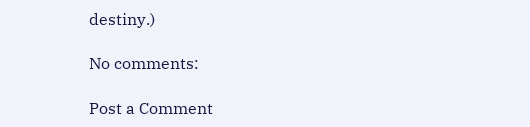destiny.)

No comments:

Post a Comment